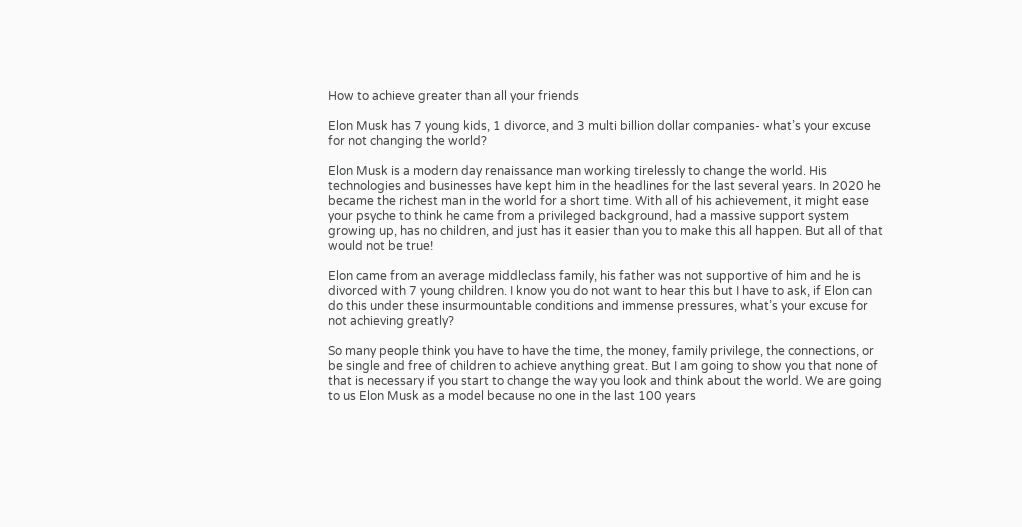How to achieve greater than all your friends

Elon Musk has 7 young kids, 1 divorce, and 3 multi billion dollar companies- what’s your excuse for not changing the world?

Elon Musk is a modern day renaissance man working tirelessly to change the world. His technologies and businesses have kept him in the headlines for the last several years. In 2020 he became the richest man in the world for a short time. With all of his achievement, it might ease your psyche to think he came from a privileged background, had a massive support system growing up, has no children, and just has it easier than you to make this all happen. But all of that would not be true!

Elon came from an average middleclass family, his father was not supportive of him and he is divorced with 7 young children. I know you do not want to hear this but I have to ask, if Elon can do this under these insurmountable conditions and immense pressures, what’s your excuse for not achieving greatly?

So many people think you have to have the time, the money, family privilege, the connections, or be single and free of children to achieve anything great. But I am going to show you that none of that is necessary if you start to change the way you look and think about the world. We are going to us Elon Musk as a model because no one in the last 100 years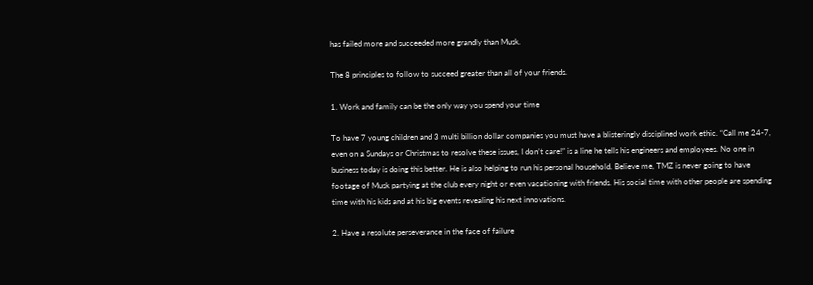has failed more and succeeded more grandly than Musk.

The 8 principles to follow to succeed greater than all of your friends.

1. Work and family can be the only way you spend your time

To have 7 young children and 3 multi billion dollar companies you must have a blisteringly disciplined work ethic. “Call me 24-7, even on a Sundays or Christmas to resolve these issues, I don’t care!” is a line he tells his engineers and employees. No one in business today is doing this better. He is also helping to run his personal household. Believe me, TMZ is never going to have footage of Musk partying at the club every night or even vacationing with friends. His social time with other people are spending time with his kids and at his big events revealing his next innovations.

2. Have a resolute perseverance in the face of failure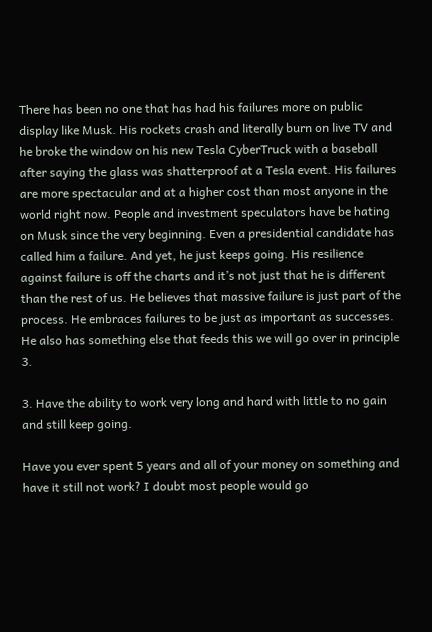There has been no one that has had his failures more on public display like Musk. His rockets crash and literally burn on live TV and he broke the window on his new Tesla CyberTruck with a baseball after saying the glass was shatterproof at a Tesla event. His failures are more spectacular and at a higher cost than most anyone in the world right now. People and investment speculators have be hating on Musk since the very beginning. Even a presidential candidate has called him a failure. And yet, he just keeps going. His resilience against failure is off the charts and it’s not just that he is different than the rest of us. He believes that massive failure is just part of the process. He embraces failures to be just as important as successes. He also has something else that feeds this we will go over in principle 3.

3. Have the ability to work very long and hard with little to no gain and still keep going.

Have you ever spent 5 years and all of your money on something and have it still not work? I doubt most people would go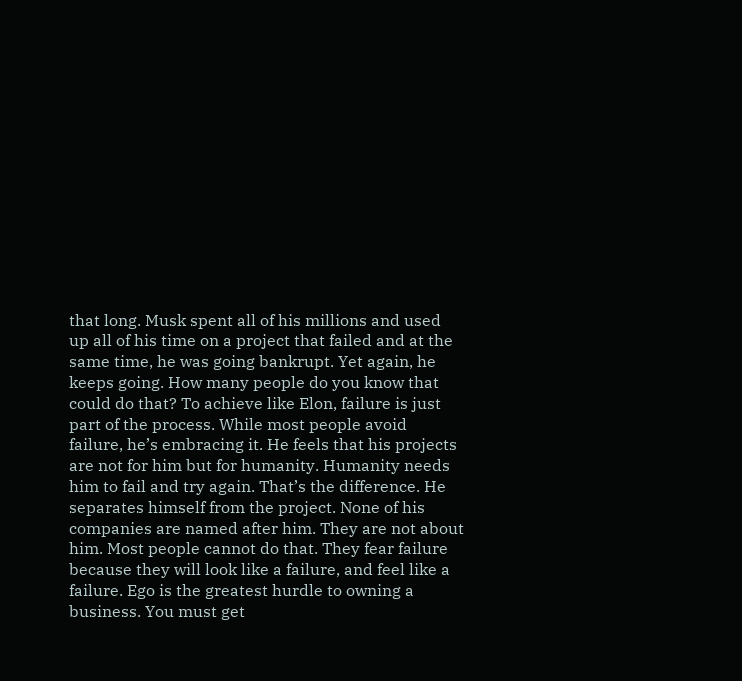that long. Musk spent all of his millions and used up all of his time on a project that failed and at the same time, he was going bankrupt. Yet again, he keeps going. How many people do you know that could do that? To achieve like Elon, failure is just part of the process. While most people avoid failure, he’s embracing it. He feels that his projects are not for him but for humanity. Humanity needs him to fail and try again. That’s the difference. He separates himself from the project. None of his companies are named after him. They are not about him. Most people cannot do that. They fear failure because they will look like a failure, and feel like a failure. Ego is the greatest hurdle to owning a business. You must get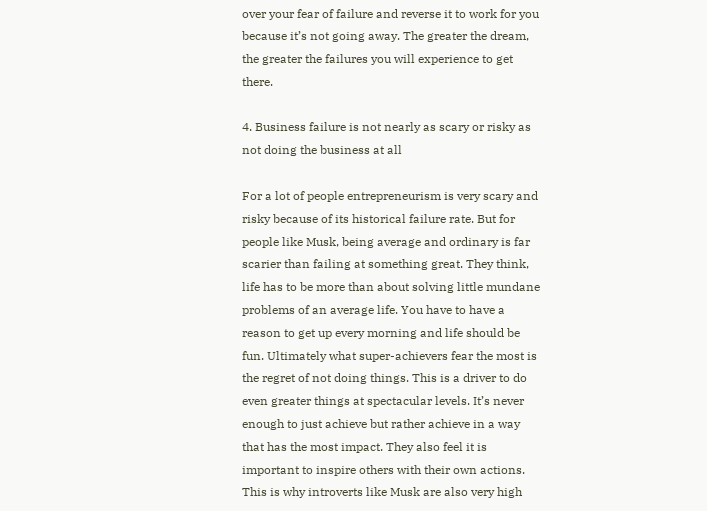over your fear of failure and reverse it to work for you because it’s not going away. The greater the dream, the greater the failures you will experience to get there.

4. Business failure is not nearly as scary or risky as not doing the business at all

For a lot of people entrepreneurism is very scary and risky because of its historical failure rate. But for people like Musk, being average and ordinary is far scarier than failing at something great. They think, life has to be more than about solving little mundane problems of an average life. You have to have a reason to get up every morning and life should be fun. Ultimately what super-achievers fear the most is the regret of not doing things. This is a driver to do even greater things at spectacular levels. It’s never enough to just achieve but rather achieve in a way that has the most impact. They also feel it is important to inspire others with their own actions. This is why introverts like Musk are also very high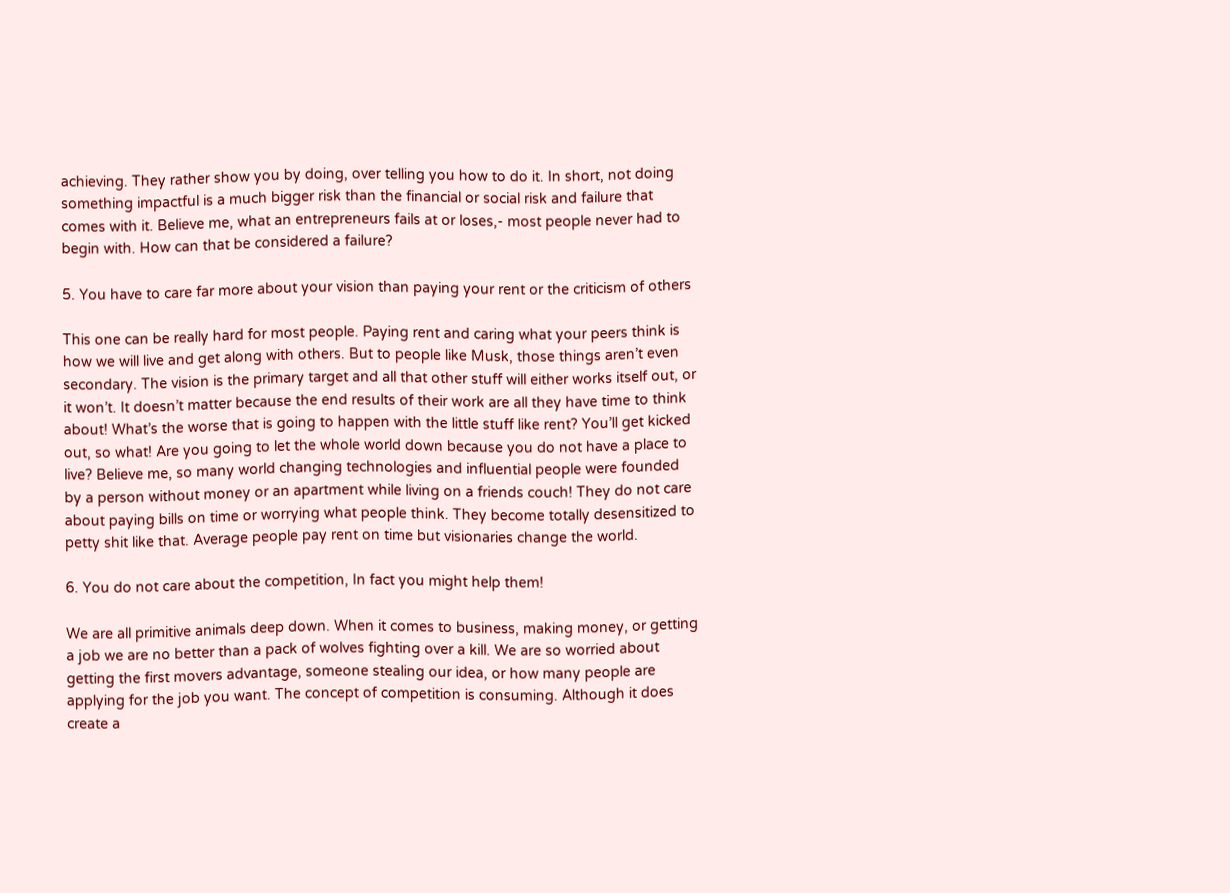achieving. They rather show you by doing, over telling you how to do it. In short, not doing something impactful is a much bigger risk than the financial or social risk and failure that comes with it. Believe me, what an entrepreneurs fails at or loses,- most people never had to begin with. How can that be considered a failure?

5. You have to care far more about your vision than paying your rent or the criticism of others

This one can be really hard for most people. Paying rent and caring what your peers think is how we will live and get along with others. But to people like Musk, those things aren’t even secondary. The vision is the primary target and all that other stuff will either works itself out, or it won’t. It doesn’t matter because the end results of their work are all they have time to think about! What’s the worse that is going to happen with the little stuff like rent? You’ll get kicked out, so what! Are you going to let the whole world down because you do not have a place to live? Believe me, so many world changing technologies and influential people were founded by a person without money or an apartment while living on a friends couch! They do not care about paying bills on time or worrying what people think. They become totally desensitized to petty shit like that. Average people pay rent on time but visionaries change the world.

6. You do not care about the competition, In fact you might help them!

We are all primitive animals deep down. When it comes to business, making money, or getting a job we are no better than a pack of wolves fighting over a kill. We are so worried about getting the first movers advantage, someone stealing our idea, or how many people are applying for the job you want. The concept of competition is consuming. Although it does create a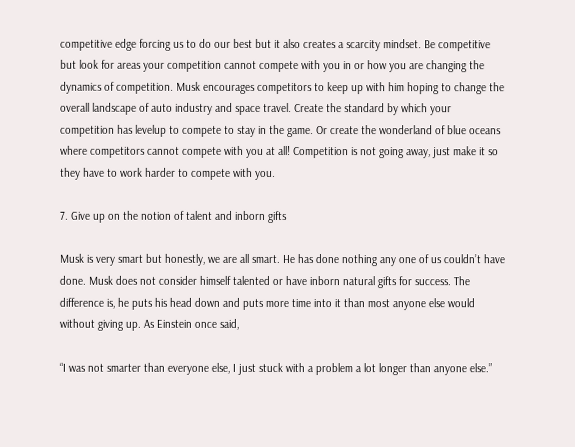competitive edge forcing us to do our best but it also creates a scarcity mindset. Be competitive but look for areas your competition cannot compete with you in or how you are changing the dynamics of competition. Musk encourages competitors to keep up with him hoping to change the overall landscape of auto industry and space travel. Create the standard by which your competition has levelup to compete to stay in the game. Or create the wonderland of blue oceans where competitors cannot compete with you at all! Competition is not going away, just make it so they have to work harder to compete with you.

7. Give up on the notion of talent and inborn gifts

Musk is very smart but honestly, we are all smart. He has done nothing any one of us couldn’t have done. Musk does not consider himself talented or have inborn natural gifts for success. The difference is, he puts his head down and puts more time into it than most anyone else would without giving up. As Einstein once said,

“I was not smarter than everyone else, I just stuck with a problem a lot longer than anyone else.”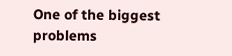One of the biggest problems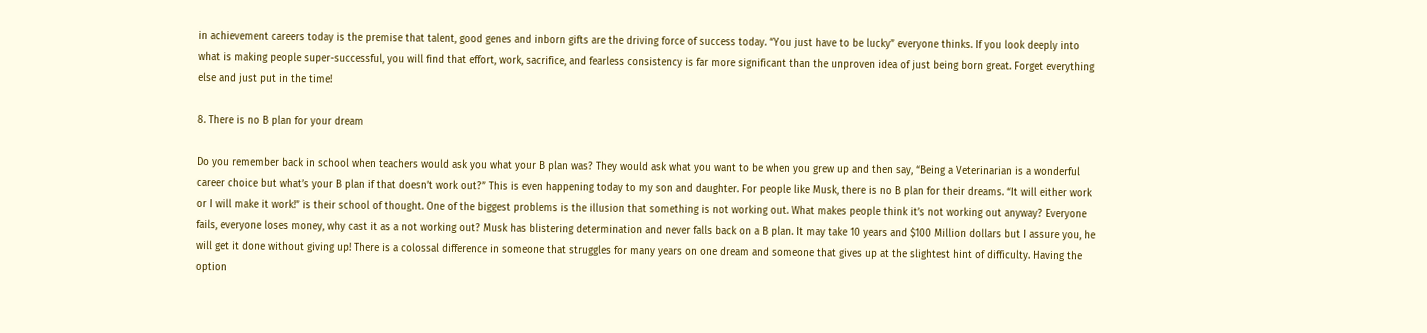in achievement careers today is the premise that talent, good genes and inborn gifts are the driving force of success today. “You just have to be lucky” everyone thinks. If you look deeply into what is making people super-successful, you will find that effort, work, sacrifice, and fearless consistency is far more significant than the unproven idea of just being born great. Forget everything else and just put in the time!

8. There is no B plan for your dream

Do you remember back in school when teachers would ask you what your B plan was? They would ask what you want to be when you grew up and then say, “Being a Veterinarian is a wonderful career choice but what’s your B plan if that doesn’t work out?” This is even happening today to my son and daughter. For people like Musk, there is no B plan for their dreams. “It will either work or I will make it work!” is their school of thought. One of the biggest problems is the illusion that something is not working out. What makes people think it’s not working out anyway? Everyone fails, everyone loses money, why cast it as a not working out? Musk has blistering determination and never falls back on a B plan. It may take 10 years and $100 Million dollars but I assure you, he will get it done without giving up! There is a colossal difference in someone that struggles for many years on one dream and someone that gives up at the slightest hint of difficulty. Having the option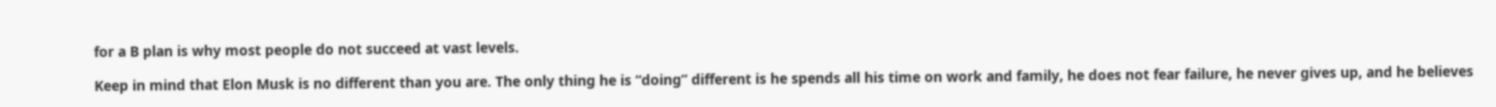for a B plan is why most people do not succeed at vast levels.

Keep in mind that Elon Musk is no different than you are. The only thing he is “doing” different is he spends all his time on work and family, he does not fear failure, he never gives up, and he believes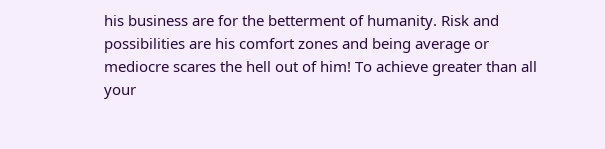his business are for the betterment of humanity. Risk and possibilities are his comfort zones and being average or mediocre scares the hell out of him! To achieve greater than all your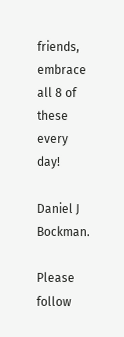friends, embrace all 8 of these every day!

Daniel J Bockman.

Please follow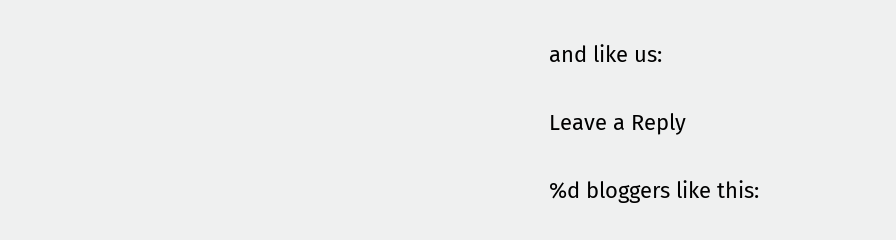and like us:

Leave a Reply

%d bloggers like this: